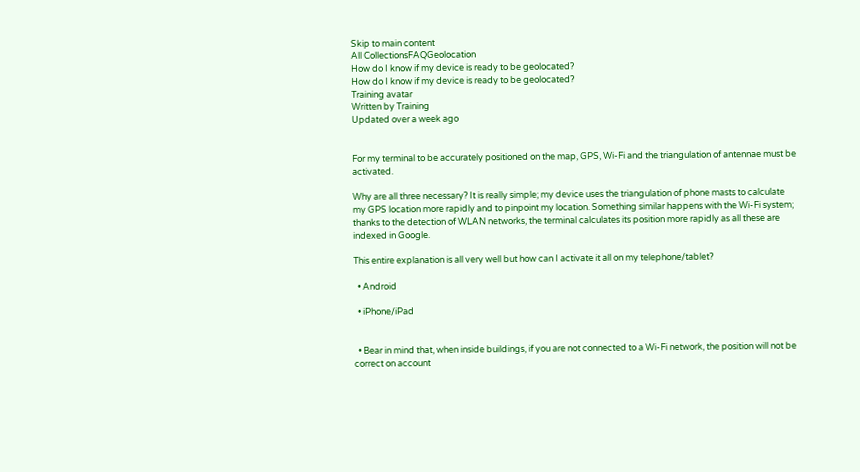Skip to main content
All CollectionsFAQGeolocation
How do I know if my device is ready to be geolocated?
How do I know if my device is ready to be geolocated?
Training avatar
Written by Training
Updated over a week ago


For my terminal to be accurately positioned on the map, GPS, Wi-Fi and the triangulation of antennae must be activated.

Why are all three necessary? It is really simple; my device uses the triangulation of phone masts to calculate my GPS location more rapidly and to pinpoint my location. Something similar happens with the Wi-Fi system; thanks to the detection of WLAN networks, the terminal calculates its position more rapidly as all these are indexed in Google.

This entire explanation is all very well but how can I activate it all on my telephone/tablet?

  • Android

  • iPhone/iPad


  • Bear in mind that, when inside buildings, if you are not connected to a Wi-Fi network, the position will not be correct on account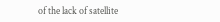of the lack of satellite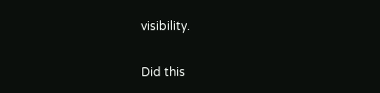visibility.

Did this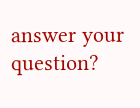answer your question?